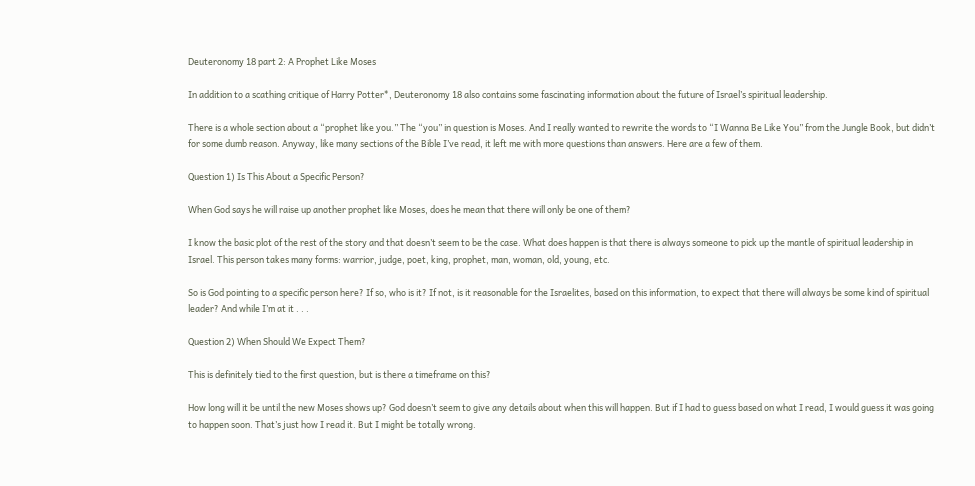Deuteronomy 18 part 2: A Prophet Like Moses

In addition to a scathing critique of Harry Potter*, Deuteronomy 18 also contains some fascinating information about the future of Israel’s spiritual leadership.

There is a whole section about a “prophet like you.” The “you” in question is Moses. And I really wanted to rewrite the words to “I Wanna Be Like You” from the Jungle Book, but didn’t for some dumb reason. Anyway, like many sections of the Bible I’ve read, it left me with more questions than answers. Here are a few of them.

Question 1) Is This About a Specific Person?

When God says he will raise up another prophet like Moses, does he mean that there will only be one of them?

I know the basic plot of the rest of the story and that doesn’t seem to be the case. What does happen is that there is always someone to pick up the mantle of spiritual leadership in Israel. This person takes many forms: warrior, judge, poet, king, prophet, man, woman, old, young, etc.

So is God pointing to a specific person here? If so, who is it? If not, is it reasonable for the Israelites, based on this information, to expect that there will always be some kind of spiritual leader? And while I’m at it . . .

Question 2) When Should We Expect Them?

This is definitely tied to the first question, but is there a timeframe on this?

How long will it be until the new Moses shows up? God doesn’t seem to give any details about when this will happen. But if I had to guess based on what I read, I would guess it was going to happen soon. That’s just how I read it. But I might be totally wrong.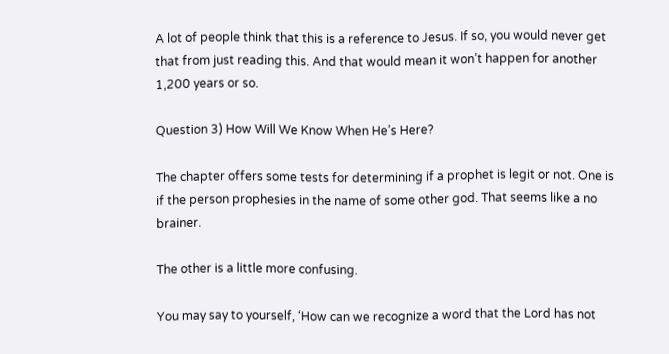A lot of people think that this is a reference to Jesus. If so, you would never get that from just reading this. And that would mean it won’t happen for another 1,200 years or so.

Question 3) How Will We Know When He’s Here?

The chapter offers some tests for determining if a prophet is legit or not. One is if the person prophesies in the name of some other god. That seems like a no brainer.

The other is a little more confusing.

You may say to yourself, ‘How can we recognize a word that the Lord has not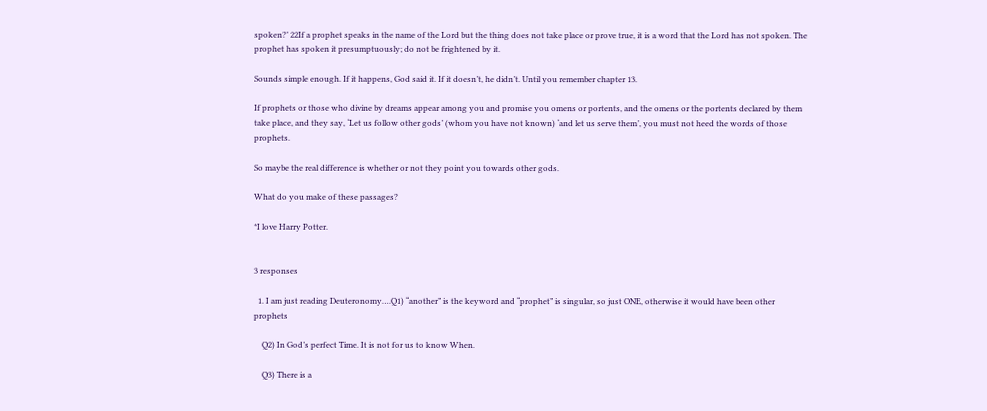spoken?’ 22If a prophet speaks in the name of the Lord but the thing does not take place or prove true, it is a word that the Lord has not spoken. The prophet has spoken it presumptuously; do not be frightened by it.

Sounds simple enough. If it happens, God said it. If it doesn’t, he didn’t. Until you remember chapter 13.

If prophets or those who divine by dreams appear among you and promise you omens or portents, and the omens or the portents declared by them take place, and they say, ‘Let us follow other gods’ (whom you have not known) ‘and let us serve them’, you must not heed the words of those prophets.

So maybe the real difference is whether or not they point you towards other gods.

What do you make of these passages?

*I love Harry Potter.


3 responses

  1. I am just reading Deuteronomy….Q1) “another” is the keyword and “prophet” is singular, so just ONE, otherwise it would have been other prophets

    Q2) In God’s perfect Time. It is not for us to know When.

    Q3) There is a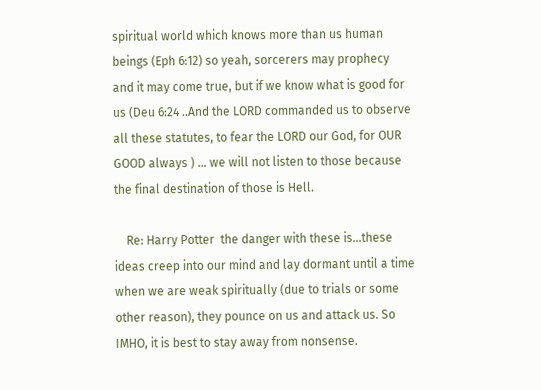spiritual world which knows more than us human beings (Eph 6:12) so yeah, sorcerers may prophecy and it may come true, but if we know what is good for us (Deu 6:24 ..And the LORD commanded us to observe all these statutes, to fear the LORD our God, for OUR GOOD always ) … we will not listen to those because the final destination of those is Hell.

    Re: Harry Potter  the danger with these is…these ideas creep into our mind and lay dormant until a time when we are weak spiritually (due to trials or some other reason), they pounce on us and attack us. So IMHO, it is best to stay away from nonsense.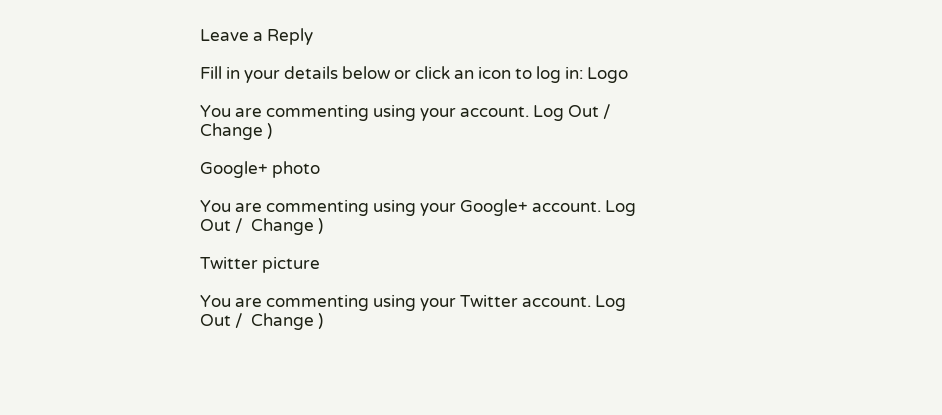Leave a Reply

Fill in your details below or click an icon to log in: Logo

You are commenting using your account. Log Out /  Change )

Google+ photo

You are commenting using your Google+ account. Log Out /  Change )

Twitter picture

You are commenting using your Twitter account. Log Out /  Change )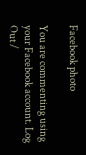Facebook photo

You are commenting using your Facebook account. Log Out /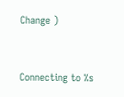Change )


Connecting to %s